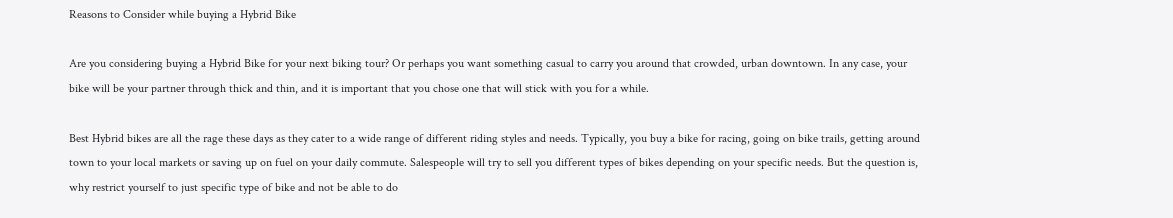Reasons to Consider while buying a Hybrid Bike

Are you considering buying a Hybrid Bike for your next biking tour? Or perhaps you want something casual to carry you around that crowded, urban downtown. In any case, your bike will be your partner through thick and thin, and it is important that you chose one that will stick with you for a while.

Best Hybrid bikes are all the rage these days as they cater to a wide range of different riding styles and needs. Typically, you buy a bike for racing, going on bike trails, getting around town to your local markets or saving up on fuel on your daily commute. Salespeople will try to sell you different types of bikes depending on your specific needs. But the question is, why restrict yourself to just specific type of bike and not be able to do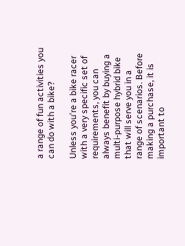a range of fun activities you can do with a bike?

Unless you’re a bike racer with a very specific set of requirements, you can always benefit by buying a multi-purpose hybrid bike that will serve you in a range of scenarios. Before making a purchase, it is important to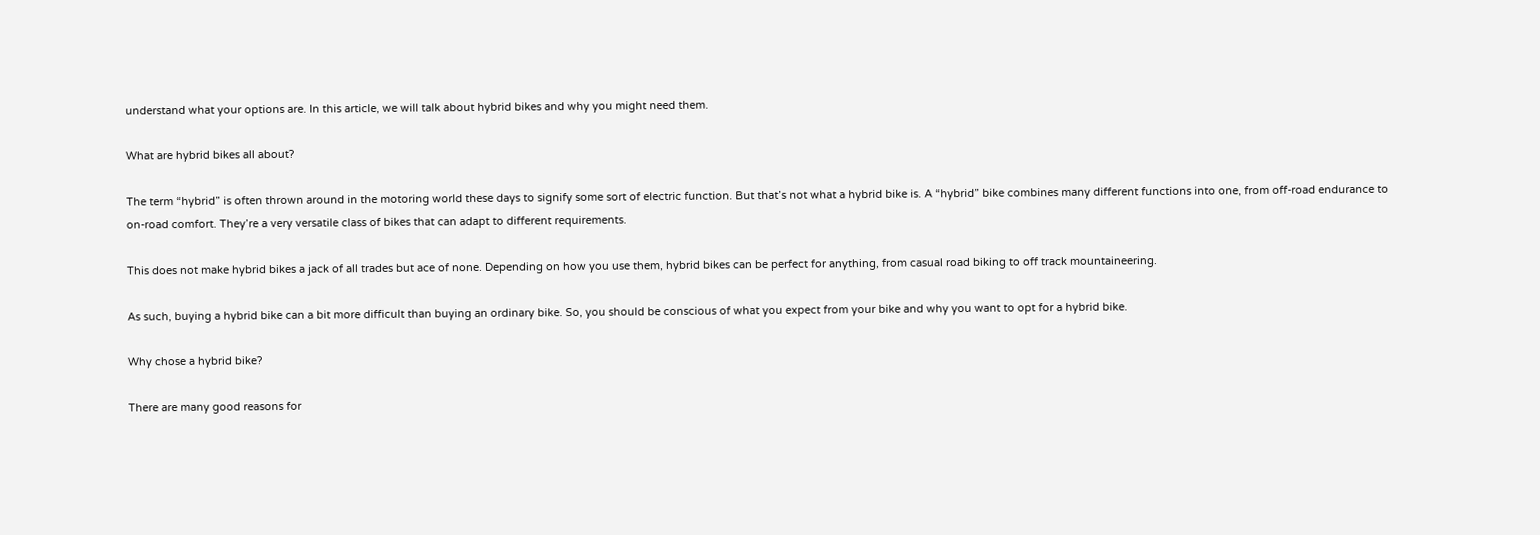understand what your options are. In this article, we will talk about hybrid bikes and why you might need them.

What are hybrid bikes all about?

The term “hybrid” is often thrown around in the motoring world these days to signify some sort of electric function. But that’s not what a hybrid bike is. A “hybrid” bike combines many different functions into one, from off-road endurance to on-road comfort. They’re a very versatile class of bikes that can adapt to different requirements.

This does not make hybrid bikes a jack of all trades but ace of none. Depending on how you use them, hybrid bikes can be perfect for anything, from casual road biking to off track mountaineering.

As such, buying a hybrid bike can a bit more difficult than buying an ordinary bike. So, you should be conscious of what you expect from your bike and why you want to opt for a hybrid bike.

Why chose a hybrid bike?

There are many good reasons for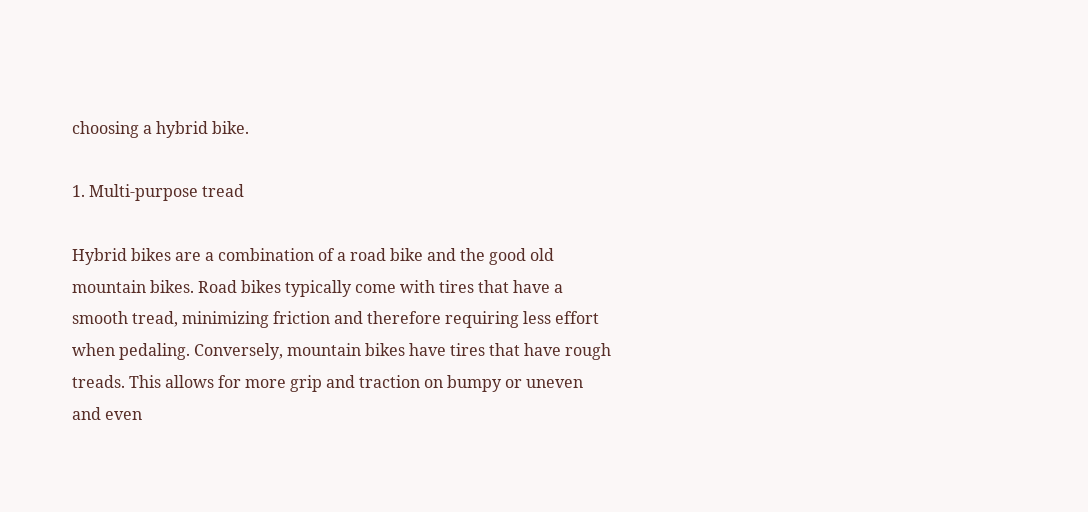choosing a hybrid bike.

1. Multi-purpose tread

Hybrid bikes are a combination of a road bike and the good old mountain bikes. Road bikes typically come with tires that have a smooth tread, minimizing friction and therefore requiring less effort when pedaling. Conversely, mountain bikes have tires that have rough treads. This allows for more grip and traction on bumpy or uneven and even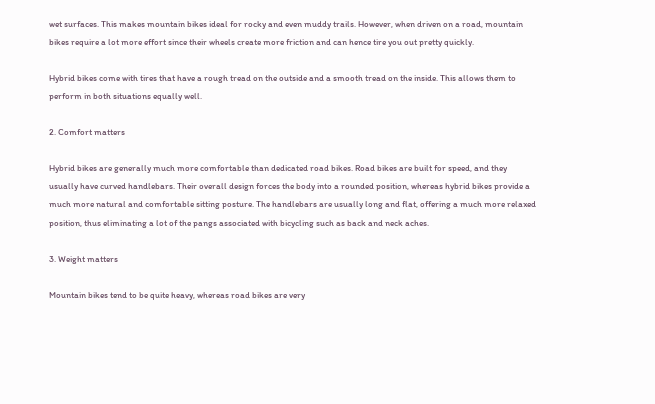wet surfaces. This makes mountain bikes ideal for rocky and even muddy trails. However, when driven on a road, mountain bikes require a lot more effort since their wheels create more friction and can hence tire you out pretty quickly.

Hybrid bikes come with tires that have a rough tread on the outside and a smooth tread on the inside. This allows them to perform in both situations equally well.

2. Comfort matters

Hybrid bikes are generally much more comfortable than dedicated road bikes. Road bikes are built for speed, and they usually have curved handlebars. Their overall design forces the body into a rounded position, whereas hybrid bikes provide a much more natural and comfortable sitting posture. The handlebars are usually long and flat, offering a much more relaxed position, thus eliminating a lot of the pangs associated with bicycling such as back and neck aches.

3. Weight matters

Mountain bikes tend to be quite heavy, whereas road bikes are very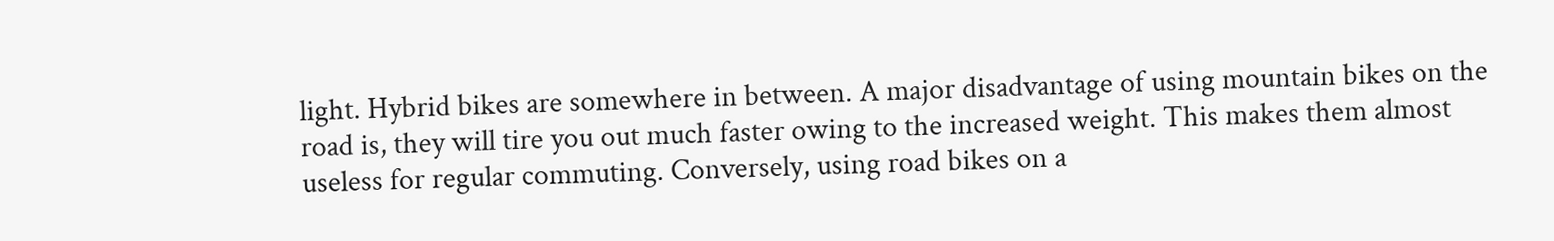light. Hybrid bikes are somewhere in between. A major disadvantage of using mountain bikes on the road is, they will tire you out much faster owing to the increased weight. This makes them almost useless for regular commuting. Conversely, using road bikes on a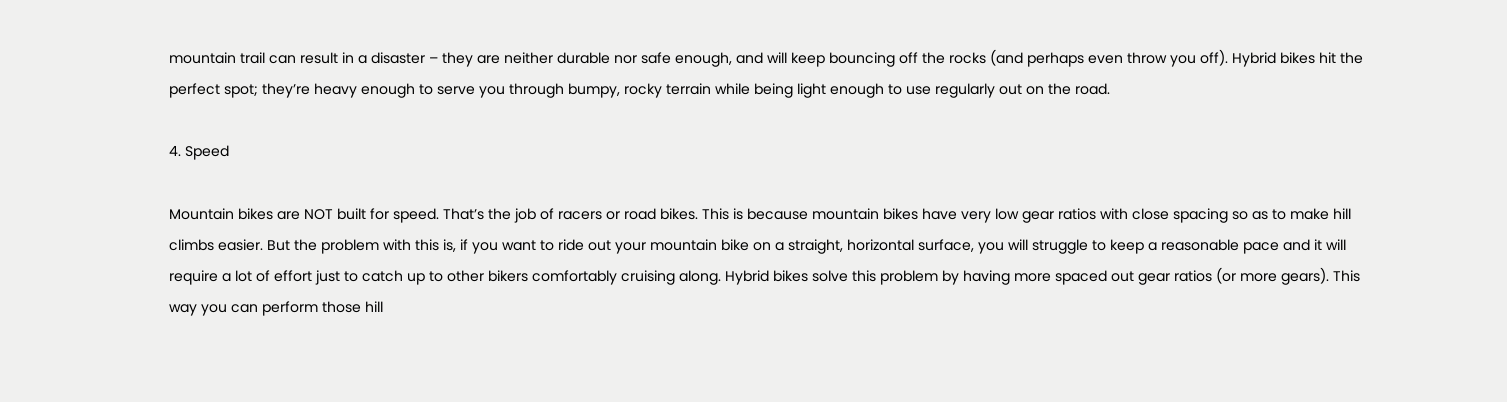mountain trail can result in a disaster – they are neither durable nor safe enough, and will keep bouncing off the rocks (and perhaps even throw you off). Hybrid bikes hit the perfect spot; they’re heavy enough to serve you through bumpy, rocky terrain while being light enough to use regularly out on the road.

4. Speed

Mountain bikes are NOT built for speed. That’s the job of racers or road bikes. This is because mountain bikes have very low gear ratios with close spacing so as to make hill climbs easier. But the problem with this is, if you want to ride out your mountain bike on a straight, horizontal surface, you will struggle to keep a reasonable pace and it will require a lot of effort just to catch up to other bikers comfortably cruising along. Hybrid bikes solve this problem by having more spaced out gear ratios (or more gears). This way you can perform those hill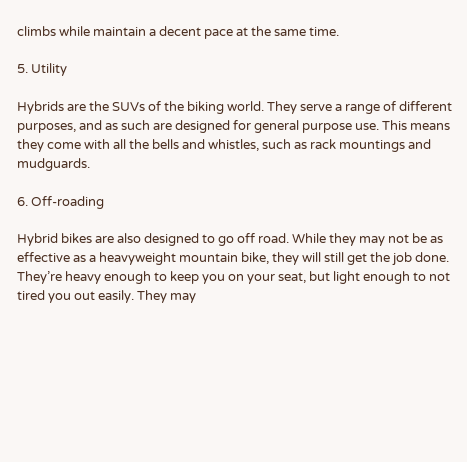climbs while maintain a decent pace at the same time.

5. Utility

Hybrids are the SUVs of the biking world. They serve a range of different purposes, and as such are designed for general purpose use. This means they come with all the bells and whistles, such as rack mountings and mudguards.

6. Off-roading

Hybrid bikes are also designed to go off road. While they may not be as effective as a heavyweight mountain bike, they will still get the job done. They’re heavy enough to keep you on your seat, but light enough to not tired you out easily. They may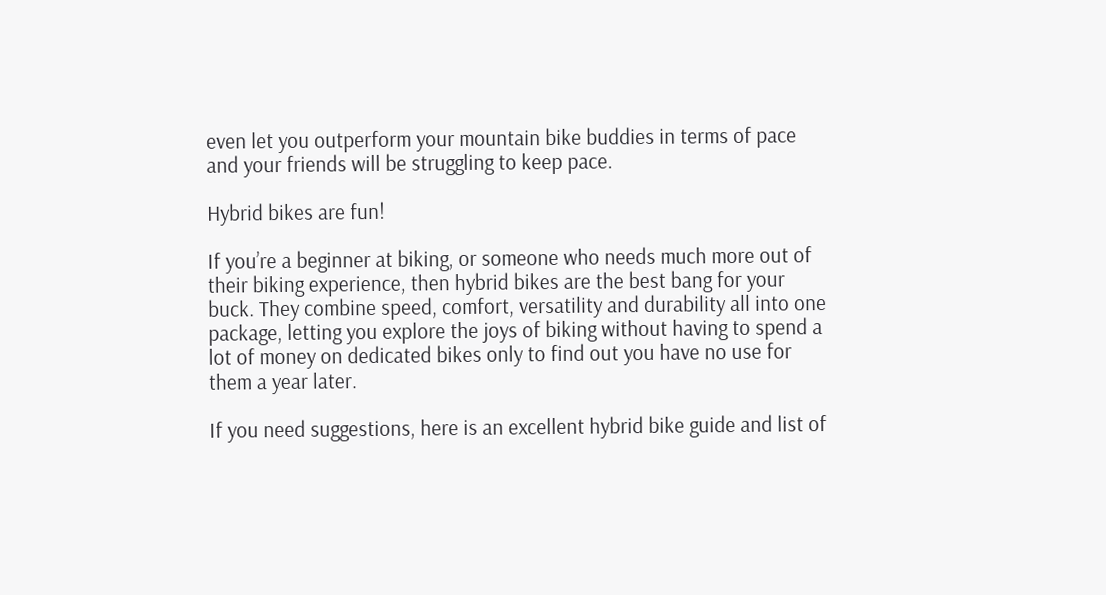even let you outperform your mountain bike buddies in terms of pace and your friends will be struggling to keep pace.

Hybrid bikes are fun!

If you’re a beginner at biking, or someone who needs much more out of their biking experience, then hybrid bikes are the best bang for your buck. They combine speed, comfort, versatility and durability all into one package, letting you explore the joys of biking without having to spend a lot of money on dedicated bikes only to find out you have no use for them a year later.

If you need suggestions, here is an excellent hybrid bike guide and list of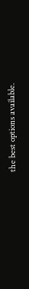the best options available.